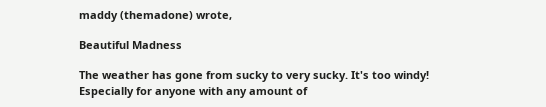maddy (themadone) wrote,

Beautiful Madness

The weather has gone from sucky to very sucky. It's too windy! Especially for anyone with any amount of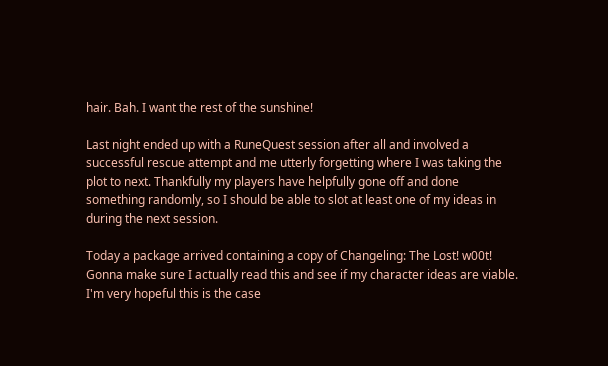hair. Bah. I want the rest of the sunshine!

Last night ended up with a RuneQuest session after all and involved a successful rescue attempt and me utterly forgetting where I was taking the plot to next. Thankfully my players have helpfully gone off and done something randomly, so I should be able to slot at least one of my ideas in during the next session.

Today a package arrived containing a copy of Changeling: The Lost! w00t! Gonna make sure I actually read this and see if my character ideas are viable. I'm very hopeful this is the case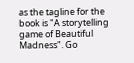as the tagline for the book is "A storytelling game of Beautiful Madness". Go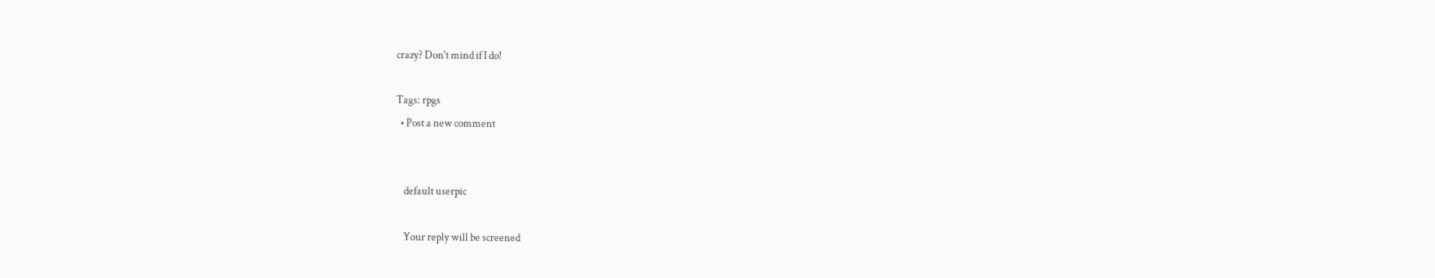crazy? Don't mind if I do!

Tags: rpgs
  • Post a new comment


    default userpic

    Your reply will be screened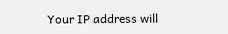Your IP address will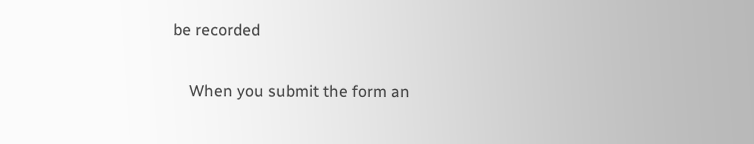be recorded

    When you submit the form an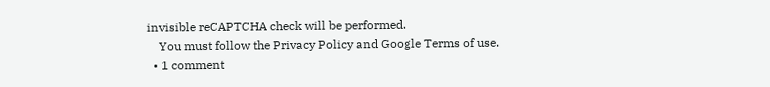invisible reCAPTCHA check will be performed.
    You must follow the Privacy Policy and Google Terms of use.
  • 1 comment